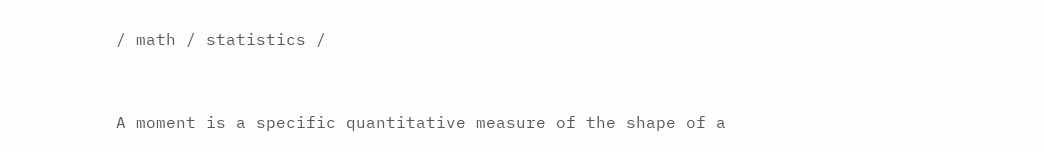/ math / statistics /



A moment is a specific quantitative measure of the shape of a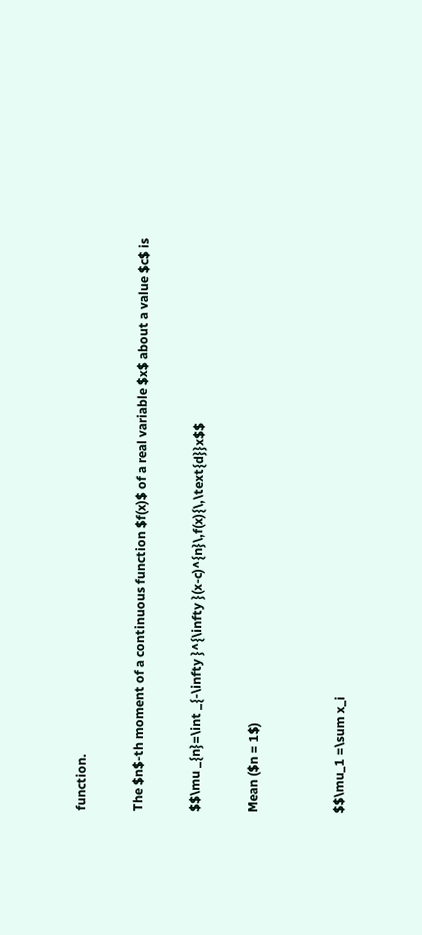function.

The $n$-th moment of a continuous function $f(x)$ of a real variable $x$ about a value $c$ is

$$\mu _{n}=\int _{-\infty }^{\infty }(x-c)^{n}\,f(x){\,\text{d}}x$$

Mean ($n = 1$)


$$\mu_1 =\sum x_i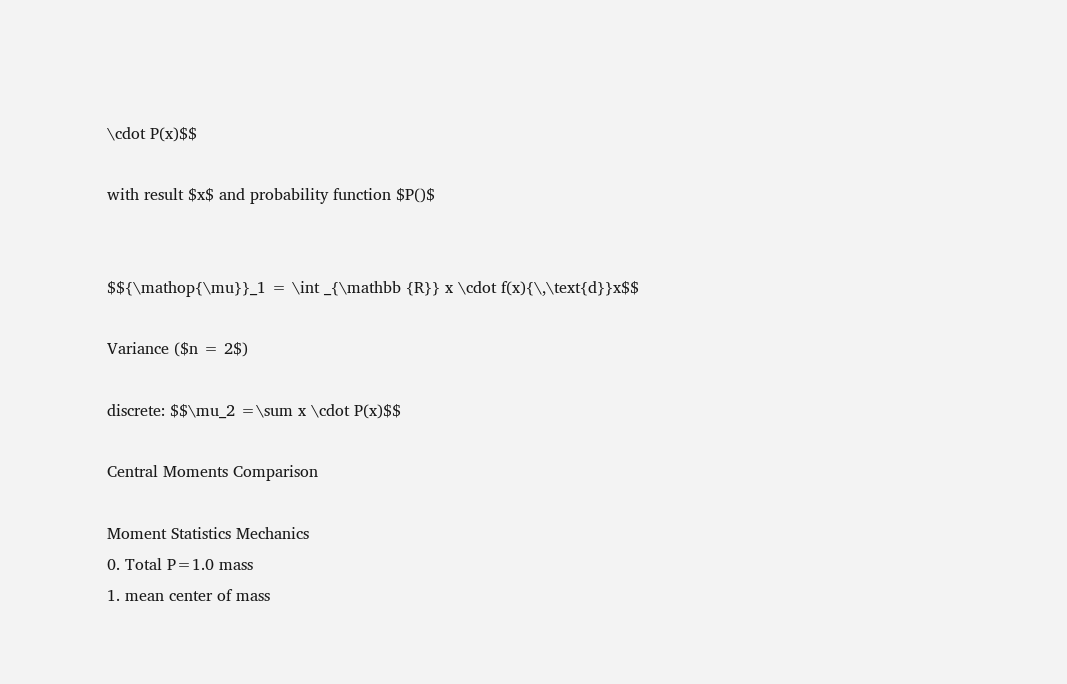\cdot P(x)$$

with result $x$ and probability function $P()$


$${\mathop{\mu}}_1 = \int _{\mathbb {R}} x \cdot f(x){\,\text{d}}x$$

Variance ($n = 2$)

discrete: $$\mu_2 =\sum x \cdot P(x)$$

Central Moments Comparison

Moment Statistics Mechanics
0. Total P=1.0 mass
1. mean center of mass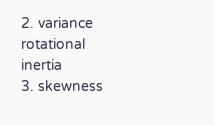2. variance rotational inertia
3. skewness